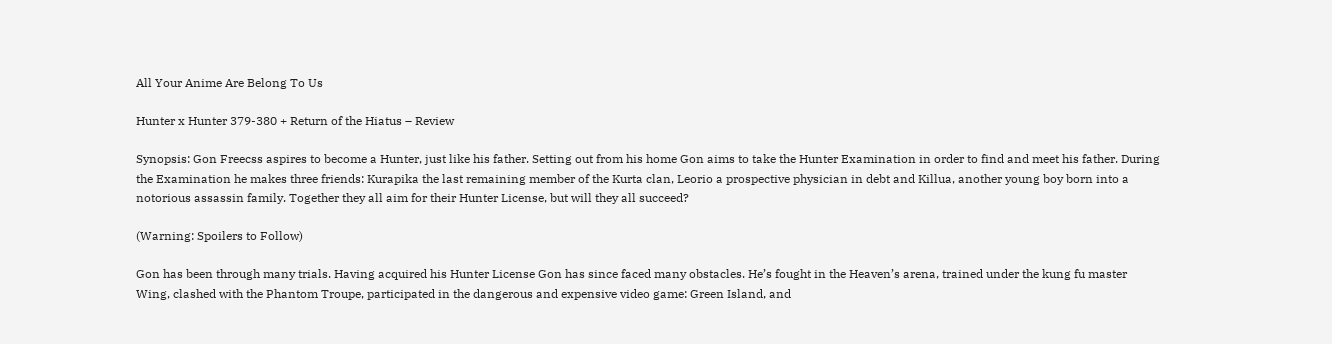All Your Anime Are Belong To Us

Hunter x Hunter 379-380 + Return of the Hiatus – Review

Synopsis: Gon Freecss aspires to become a Hunter, just like his father. Setting out from his home Gon aims to take the Hunter Examination in order to find and meet his father. During the Examination he makes three friends: Kurapika the last remaining member of the Kurta clan, Leorio a prospective physician in debt and Killua, another young boy born into a notorious assassin family. Together they all aim for their Hunter License, but will they all succeed?

(Warning: Spoilers to Follow)

Gon has been through many trials. Having acquired his Hunter License Gon has since faced many obstacles. He’s fought in the Heaven’s arena, trained under the kung fu master Wing, clashed with the Phantom Troupe, participated in the dangerous and expensive video game: Green Island, and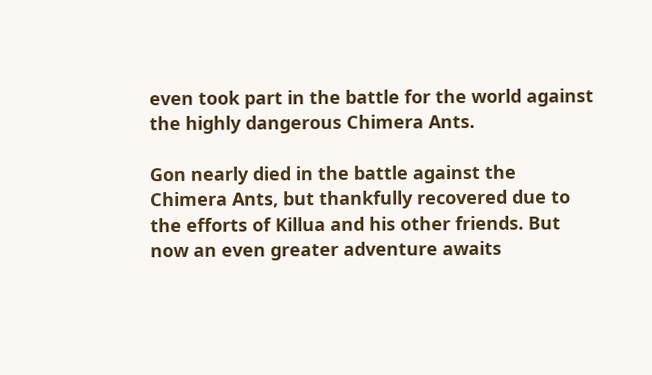even took part in the battle for the world against the highly dangerous Chimera Ants.

Gon nearly died in the battle against the Chimera Ants, but thankfully recovered due to the efforts of Killua and his other friends. But now an even greater adventure awaits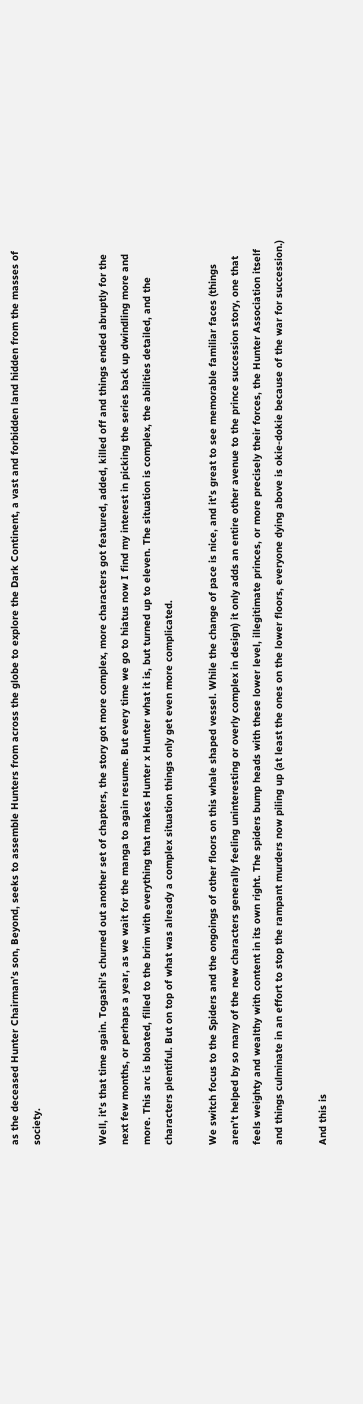as the deceased Hunter Chairman’s son, Beyond, seeks to assemble Hunters from across the globe to explore the Dark Continent, a vast and forbidden land hidden from the masses of society.


Well, it’s that time again. Togashi’s churned out another set of chapters, the story got more complex, more characters got featured, added, killed off and things ended abruptly for the next few months, or perhaps a year, as we wait for the manga to again resume. But every time we go to hiatus now I find my interest in picking the series back up dwindling more and more. This arc is bloated, filled to the brim with everything that makes Hunter x Hunter what it is, but turned up to eleven. The situation is complex, the abilities detailed, and the characters plentiful. But on top of what was already a complex situation things only get even more complicated.

We switch focus to the Spiders and the ongoings of other floors on this whale shaped vessel. While the change of pace is nice, and it’s great to see memorable familiar faces (things aren’t helped by so many of the new characters generally feeling uninteresting or overly complex in design) it only adds an entire other avenue to the prince succession story, one that feels weighty and wealthy with content in its own right. The spiders bump heads with these lower level, illegitimate princes, or more precisely their forces, the Hunter Association itself and things culminate in an effort to stop the rampant murders now piling up (at least the ones on the lower floors, everyone dying above is okie-dokie because of the war for succession.)

And this is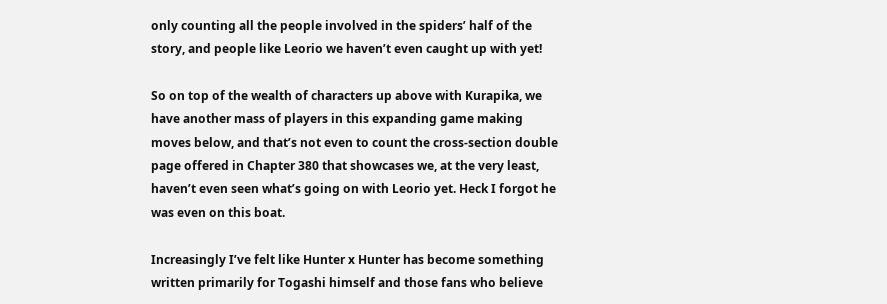only counting all the people involved in the spiders’ half of the story, and people like Leorio we haven’t even caught up with yet!

So on top of the wealth of characters up above with Kurapika, we have another mass of players in this expanding game making moves below, and that’s not even to count the cross-section double page offered in Chapter 380 that showcases we, at the very least, haven’t even seen what’s going on with Leorio yet. Heck I forgot he was even on this boat.

Increasingly I’ve felt like Hunter x Hunter has become something written primarily for Togashi himself and those fans who believe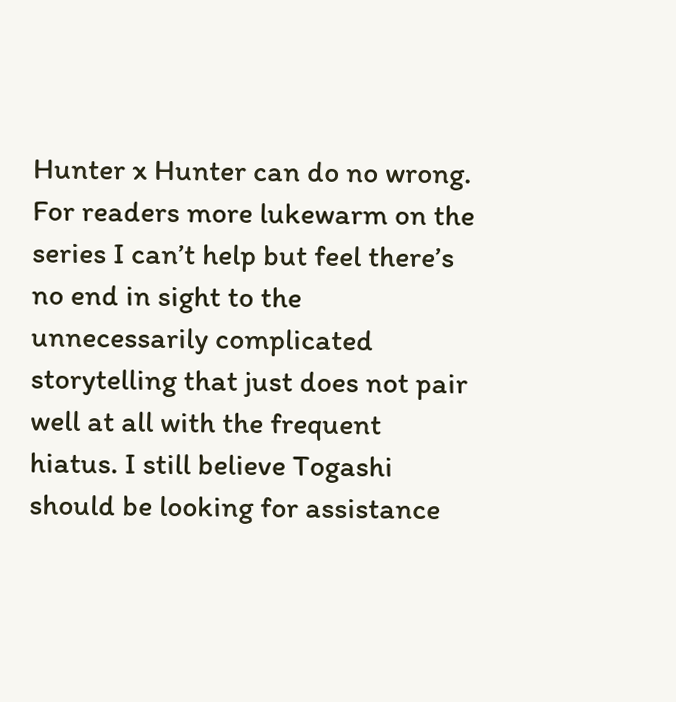Hunter x Hunter can do no wrong. For readers more lukewarm on the series I can’t help but feel there’s no end in sight to the unnecessarily complicated storytelling that just does not pair well at all with the frequent hiatus. I still believe Togashi should be looking for assistance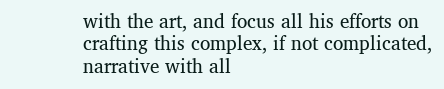with the art, and focus all his efforts on crafting this complex, if not complicated, narrative with all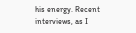his energy. Recent interviews, as I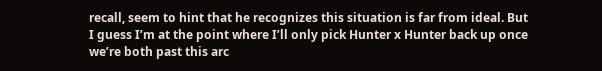recall, seem to hint that he recognizes this situation is far from ideal. But I guess I’m at the point where I’ll only pick Hunter x Hunter back up once we’re both past this arc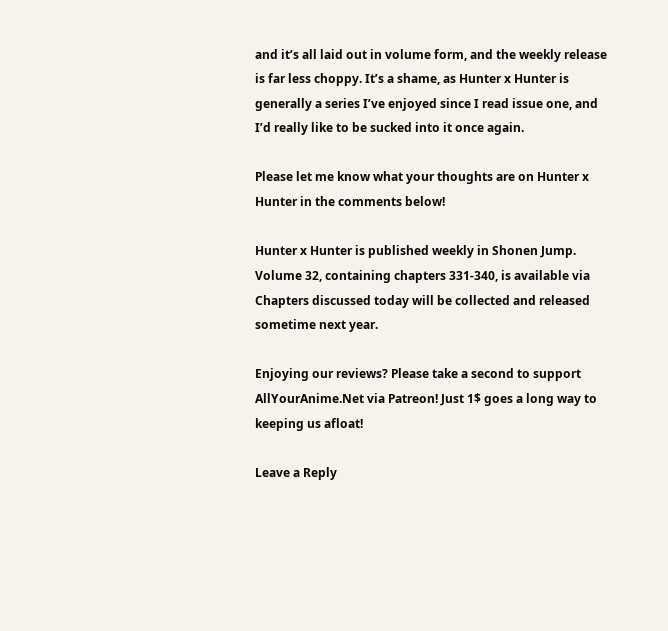and it’s all laid out in volume form, and the weekly release is far less choppy. It’s a shame, as Hunter x Hunter is generally a series I’ve enjoyed since I read issue one, and I’d really like to be sucked into it once again.

Please let me know what your thoughts are on Hunter x Hunter in the comments below!

Hunter x Hunter is published weekly in Shonen Jump. Volume 32, containing chapters 331-340, is available via Chapters discussed today will be collected and released sometime next year.

Enjoying our reviews? Please take a second to support AllYourAnime.Net via Patreon! Just 1$ goes a long way to keeping us afloat!

Leave a Reply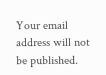Your email address will not be published.